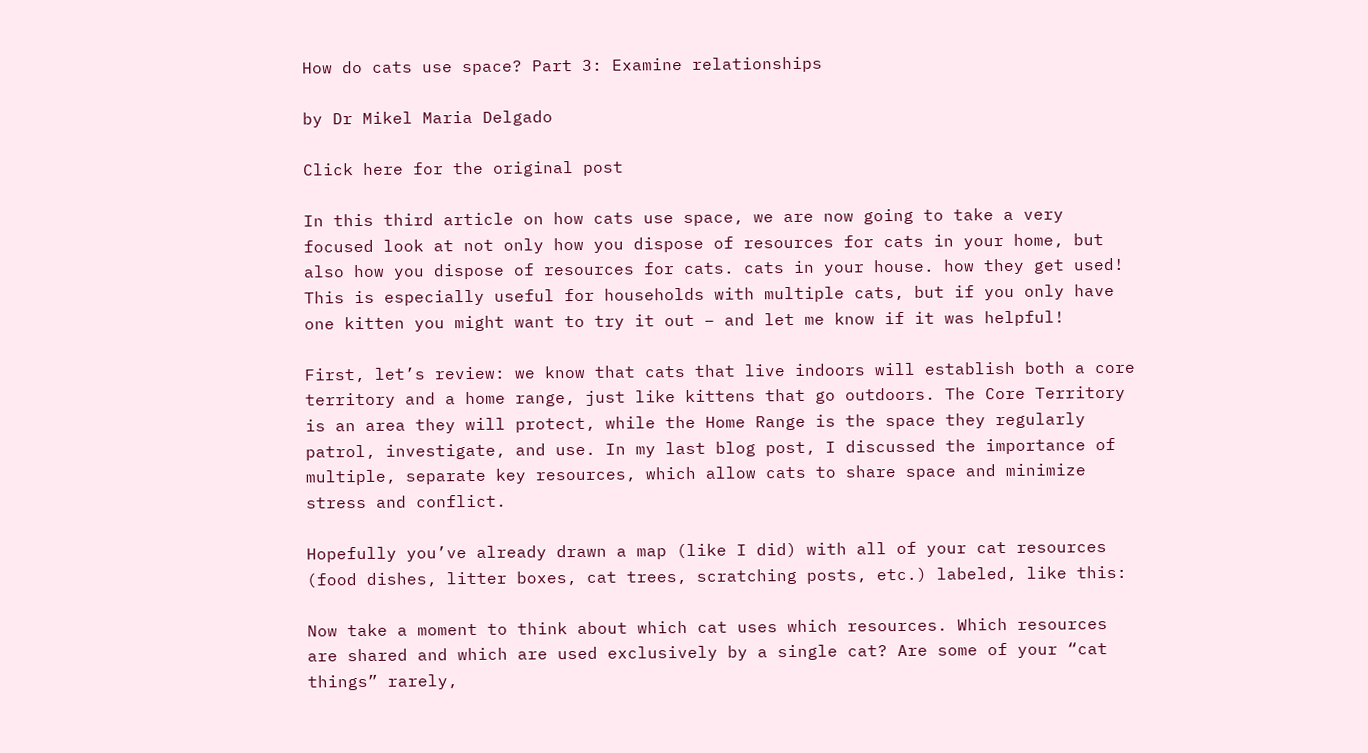How do cats use space? Part 3: Examine relationships

by Dr Mikel Maria Delgado

Click here for the original post

In this third article on how cats use space, we are now going to take a very focused look at not only how you dispose of resources for cats in your home, but also how you dispose of resources for cats. cats in your house. how they get used! This is especially useful for households with multiple cats, but if you only have one kitten you might want to try it out – and let me know if it was helpful!

First, let’s review: we know that cats that live indoors will establish both a core territory and a home range, just like kittens that go outdoors. The Core Territory is an area they will protect, while the Home Range is the space they regularly patrol, investigate, and use. In my last blog post, I discussed the importance of multiple, separate key resources, which allow cats to share space and minimize stress and conflict.

Hopefully you’ve already drawn a map (like I did) with all of your cat resources (food dishes, litter boxes, cat trees, scratching posts, etc.) labeled, like this:

Now take a moment to think about which cat uses which resources. Which resources are shared and which are used exclusively by a single cat? Are some of your “cat things” rarely,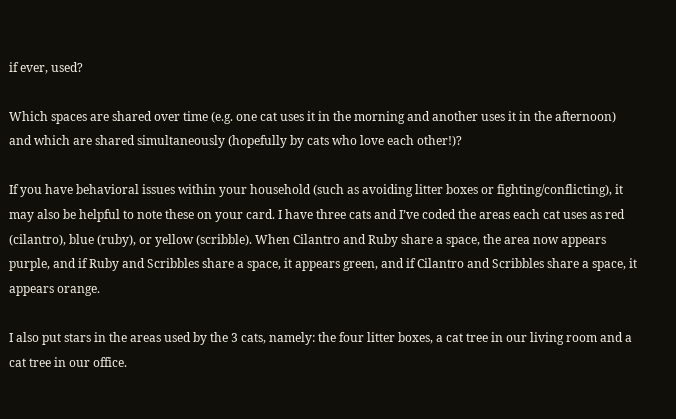if ever, used?

Which spaces are shared over time (e.g. one cat uses it in the morning and another uses it in the afternoon) and which are shared simultaneously (hopefully by cats who love each other!)?

If you have behavioral issues within your household (such as avoiding litter boxes or fighting/conflicting), it may also be helpful to note these on your card. I have three cats and I’ve coded the areas each cat uses as red (cilantro), blue (ruby), or yellow (scribble). When Cilantro and Ruby share a space, the area now appears purple, and if Ruby and Scribbles share a space, it appears green, and if Cilantro and Scribbles share a space, it appears orange.

I also put stars in the areas used by the 3 cats, namely: the four litter boxes, a cat tree in our living room and a cat tree in our office.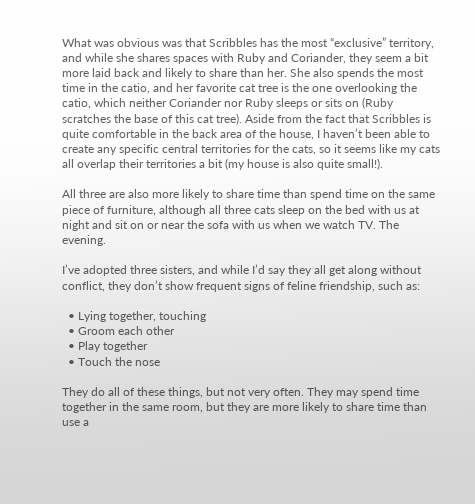What was obvious was that Scribbles has the most “exclusive” territory, and while she shares spaces with Ruby and Coriander, they seem a bit more laid back and likely to share than her. She also spends the most time in the catio, and her favorite cat tree is the one overlooking the catio, which neither Coriander nor Ruby sleeps or sits on (Ruby scratches the base of this cat tree). Aside from the fact that Scribbles is quite comfortable in the back area of the house, I haven’t been able to create any specific central territories for the cats, so it seems like my cats all overlap their territories a bit (my house is also quite small!).

All three are also more likely to share time than spend time on the same piece of furniture, although all three cats sleep on the bed with us at night and sit on or near the sofa with us when we watch TV. The evening.

I’ve adopted three sisters, and while I’d say they all get along without conflict, they don’t show frequent signs of feline friendship, such as:

  • Lying together, touching
  • Groom each other
  • Play together
  • Touch the nose

They do all of these things, but not very often. They may spend time together in the same room, but they are more likely to share time than use a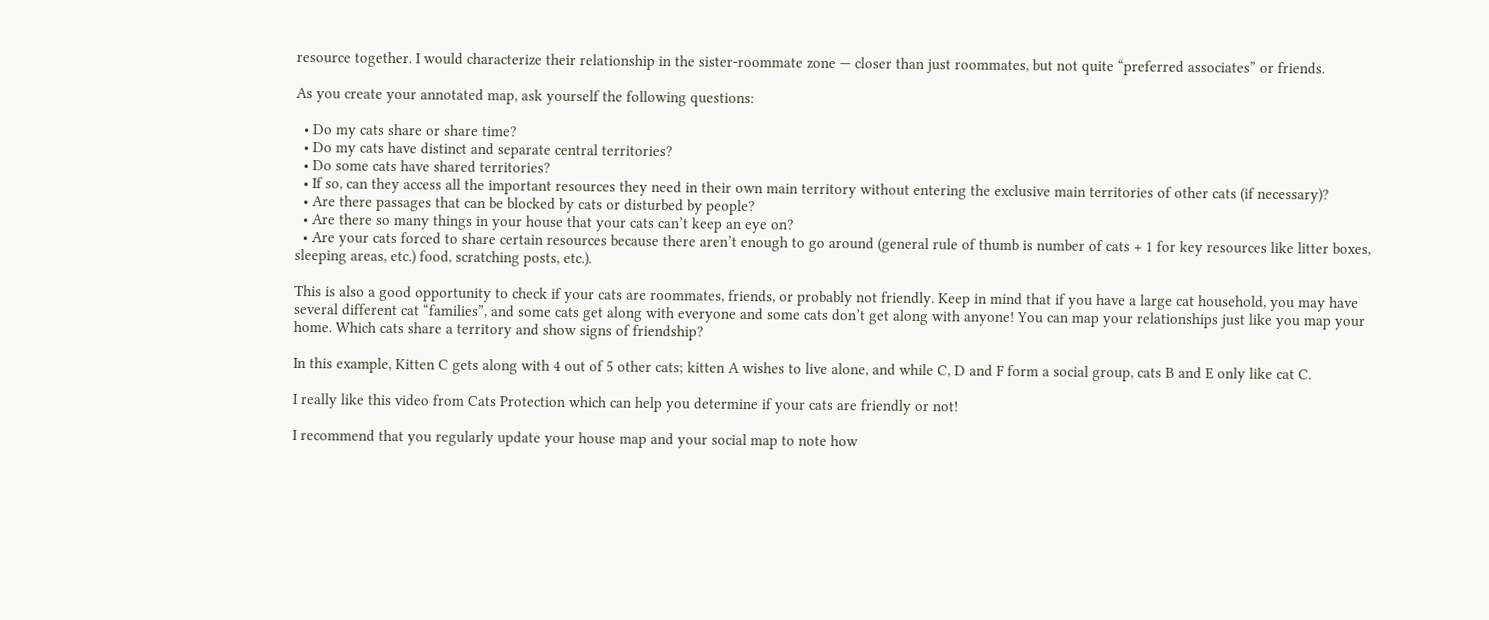resource together. I would characterize their relationship in the sister-roommate zone — closer than just roommates, but not quite “preferred associates” or friends.

As you create your annotated map, ask yourself the following questions:

  • Do my cats share or share time?
  • Do my cats have distinct and separate central territories?
  • Do some cats have shared territories?
  • If so, can they access all the important resources they need in their own main territory without entering the exclusive main territories of other cats (if necessary)?
  • Are there passages that can be blocked by cats or disturbed by people?
  • Are there so many things in your house that your cats can’t keep an eye on?
  • Are your cats forced to share certain resources because there aren’t enough to go around (general rule of thumb is number of cats + 1 for key resources like litter boxes, sleeping areas, etc.) food, scratching posts, etc.).

This is also a good opportunity to check if your cats are roommates, friends, or probably not friendly. Keep in mind that if you have a large cat household, you may have several different cat “families”, and some cats get along with everyone and some cats don’t get along with anyone! You can map your relationships just like you map your home. Which cats share a territory and show signs of friendship?

In this example, Kitten C gets along with 4 out of 5 other cats; kitten A wishes to live alone, and while C, D and F form a social group, cats B and E only like cat C.

I really like this video from Cats Protection which can help you determine if your cats are friendly or not!

I recommend that you regularly update your house map and your social map to note how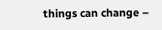things can change –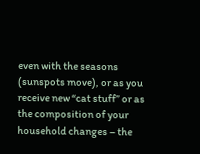even with the seasons (sunspots move), or as you receive new “cat stuff” or as the composition of your household changes – the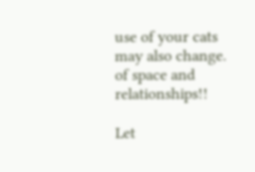use of your cats may also change. of space and relationships!!

Let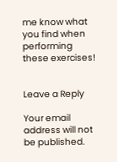me know what you find when performing these exercises!


Leave a Reply

Your email address will not be published.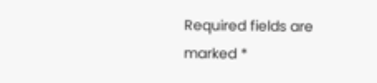Required fields are marked *